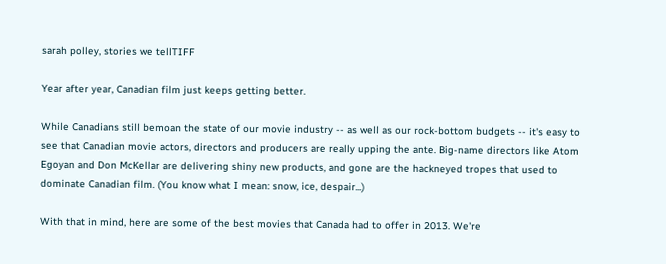sarah polley, stories we tellTIFF

Year after year, Canadian film just keeps getting better.

While Canadians still bemoan the state of our movie industry -- as well as our rock-bottom budgets -- it's easy to see that Canadian movie actors, directors and producers are really upping the ante. Big-name directors like Atom Egoyan and Don McKellar are delivering shiny new products, and gone are the hackneyed tropes that used to dominate Canadian film. (You know what I mean: snow, ice, despair...)

With that in mind, here are some of the best movies that Canada had to offer in 2013. We're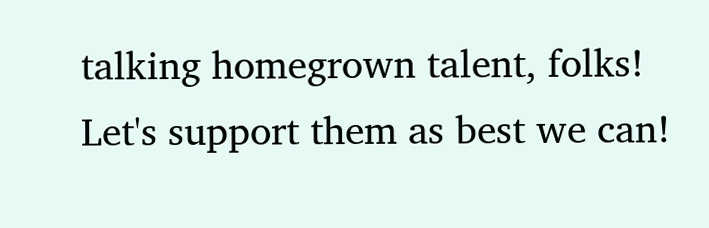talking homegrown talent, folks! Let's support them as best we can!